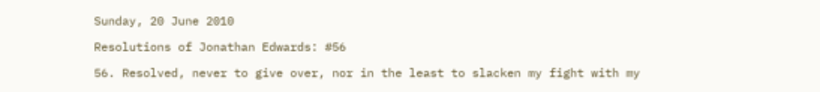Sunday, 20 June 2010

Resolutions of Jonathan Edwards: #56

56. Resolved, never to give over, nor in the least to slacken my fight with my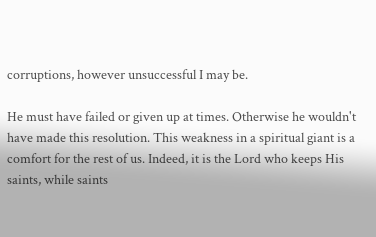corruptions, however unsuccessful I may be.

He must have failed or given up at times. Otherwise he wouldn't have made this resolution. This weakness in a spiritual giant is a comfort for the rest of us. Indeed, it is the Lord who keeps His saints, while saints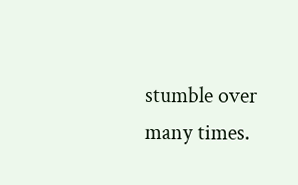stumble over many times.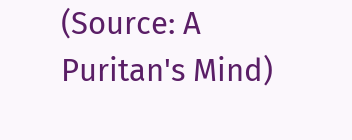(Source: A Puritan's Mind)